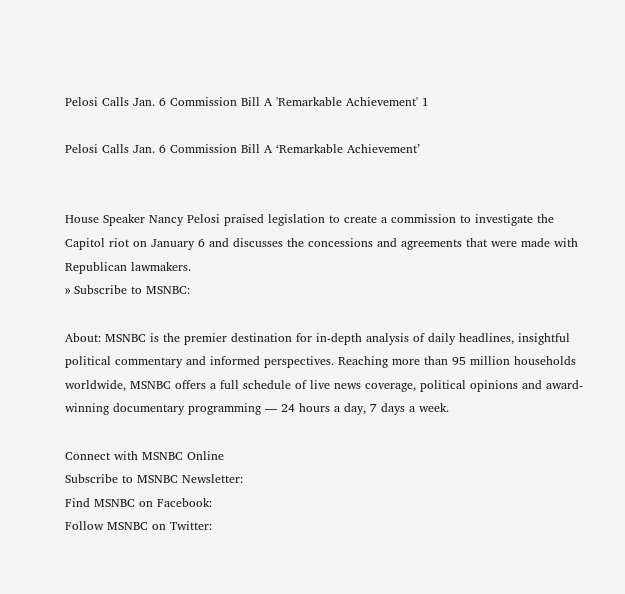Pelosi Calls Jan. 6 Commission Bill A 'Remarkable Achievement' 1

Pelosi Calls Jan. 6 Commission Bill A ‘Remarkable Achievement’


House Speaker Nancy Pelosi praised legislation to create a commission to investigate the Capitol riot on January 6 and discusses the concessions and agreements that were made with Republican lawmakers.
» Subscribe to MSNBC:

About: MSNBC is the premier destination for in-depth analysis of daily headlines, insightful political commentary and informed perspectives. Reaching more than 95 million households worldwide, MSNBC offers a full schedule of live news coverage, political opinions and award-winning documentary programming — 24 hours a day, 7 days a week.

Connect with MSNBC Online
Subscribe to MSNBC Newsletter:
Find MSNBC on Facebook:
Follow MSNBC on Twitter: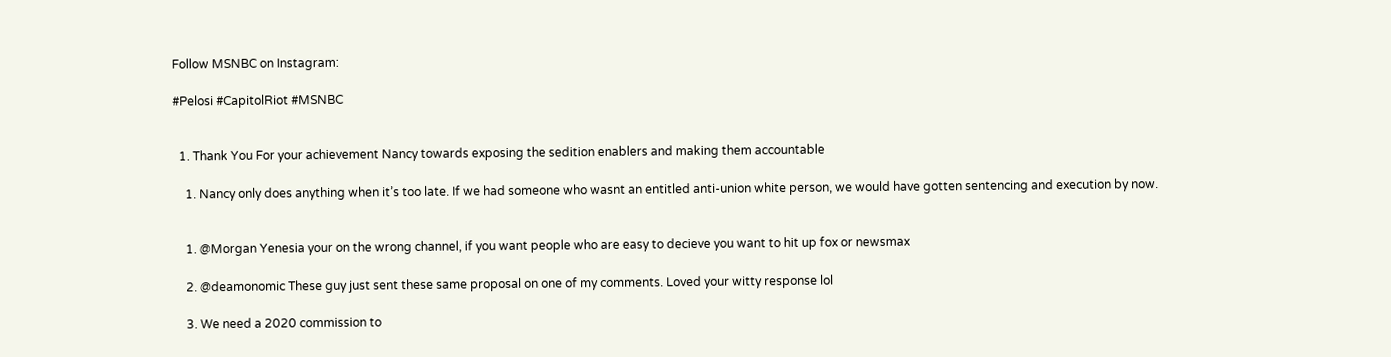Follow MSNBC on Instagram:

#Pelosi #CapitolRiot #MSNBC


  1. Thank You For your achievement Nancy towards exposing the sedition enablers and making them accountable

    1. Nancy only does anything when it’s too late. If we had someone who wasnt an entitled anti-union white person, we would have gotten sentencing and execution by now.


    1. @Morgan Yenesia your on the wrong channel, if you want people who are easy to decieve you want to hit up fox or newsmax

    2. @deamonomic These guy just sent these same proposal on one of my comments. Loved your witty response lol

    3. We need a 2020 commission to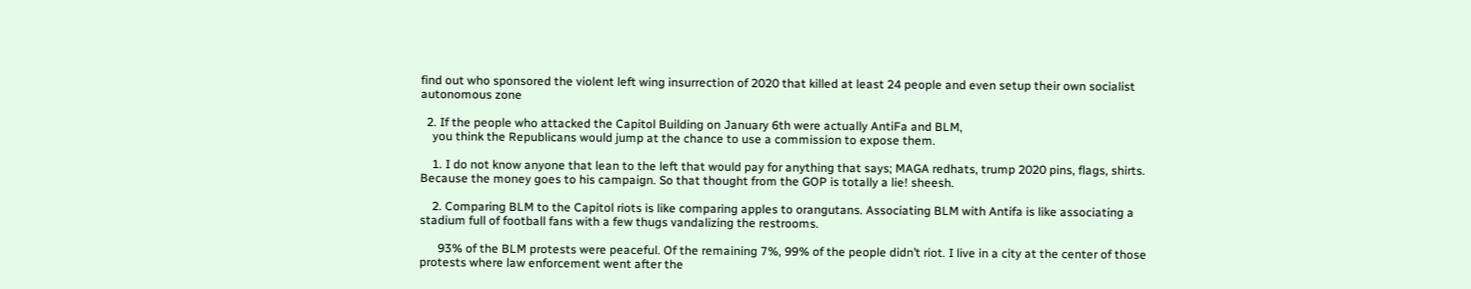find out who sponsored the violent left wing insurrection of 2020 that killed at least 24 people and even setup their own socialist autonomous zone

  2. If the people who attacked the Capitol Building on January 6th were actually AntiFa and BLM,
    you think the Republicans would jump at the chance to use a commission to expose them.

    1. I do not know anyone that lean to the left that would pay for anything that says; MAGA redhats, trump 2020 pins, flags, shirts. Because the money goes to his campaign. So that thought from the GOP is totally a lie! sheesh.

    2. Comparing BLM to the Capitol riots is like comparing apples to orangutans. Associating BLM with Antifa is like associating a stadium full of football fans with a few thugs vandalizing the restrooms.

      93% of the BLM protests were peaceful. Of the remaining 7%, 99% of the people didn’t riot. I live in a city at the center of those protests where law enforcement went after the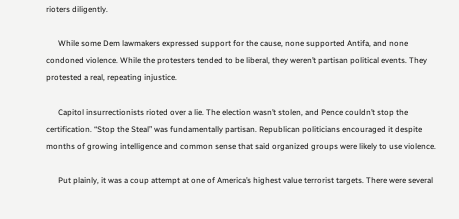rioters diligently.

      While some Dem lawmakers expressed support for the cause, none supported Antifa, and none condoned violence. While the protesters tended to be liberal, they weren’t partisan political events. They protested a real, repeating injustice.

      Capitol insurrectionists rioted over a lie. The election wasn’t stolen, and Pence couldn’t stop the certification. “Stop the Steal” was fundamentally partisan. Republican politicians encouraged it despite months of growing intelligence and common sense that said organized groups were likely to use violence.

      Put plainly, it was a coup attempt at one of America’s highest value terrorist targets. There were several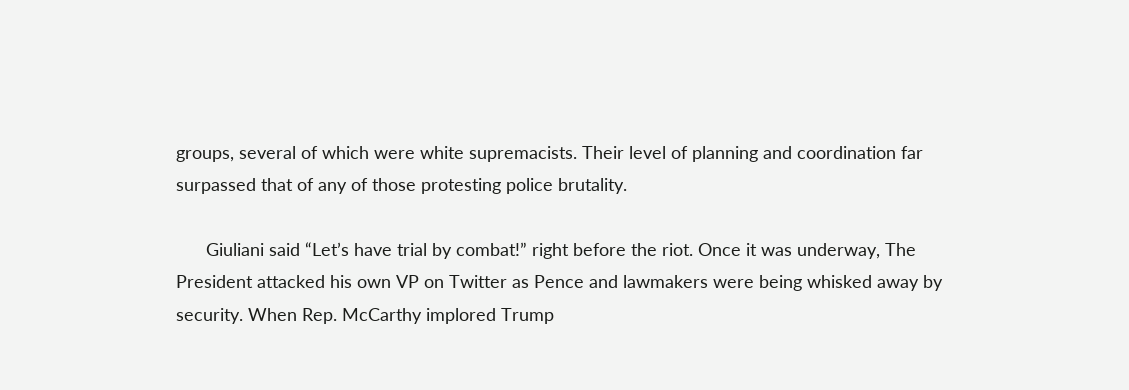groups, several of which were white supremacists. Their level of planning and coordination far surpassed that of any of those protesting police brutality.

      Giuliani said “Let’s have trial by combat!” right before the riot. Once it was underway, The President attacked his own VP on Twitter as Pence and lawmakers were being whisked away by security. When Rep. McCarthy implored Trump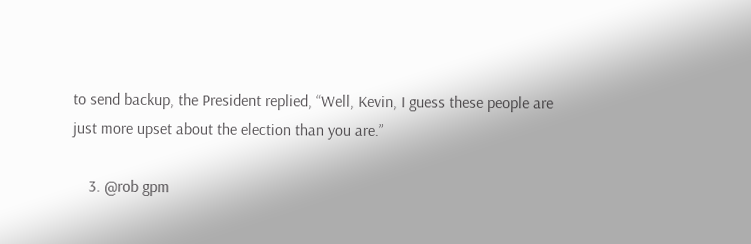to send backup, the President replied, “Well, Kevin, I guess these people are just more upset about the election than you are.”

    3. @rob gpm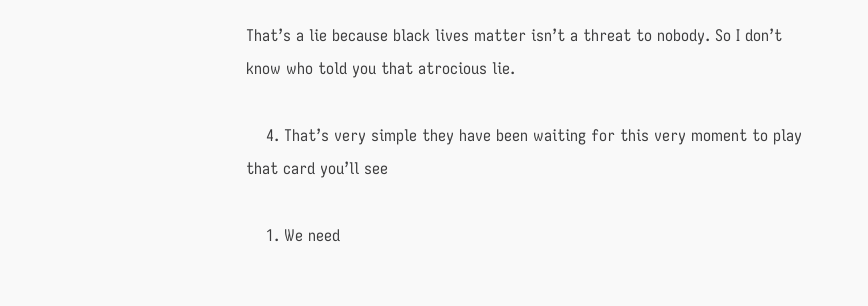That’s a lie because black lives matter isn’t a threat to nobody. So I don’t know who told you that atrocious lie.

    4. That’s very simple they have been waiting for this very moment to play that card you’ll see

    1. We need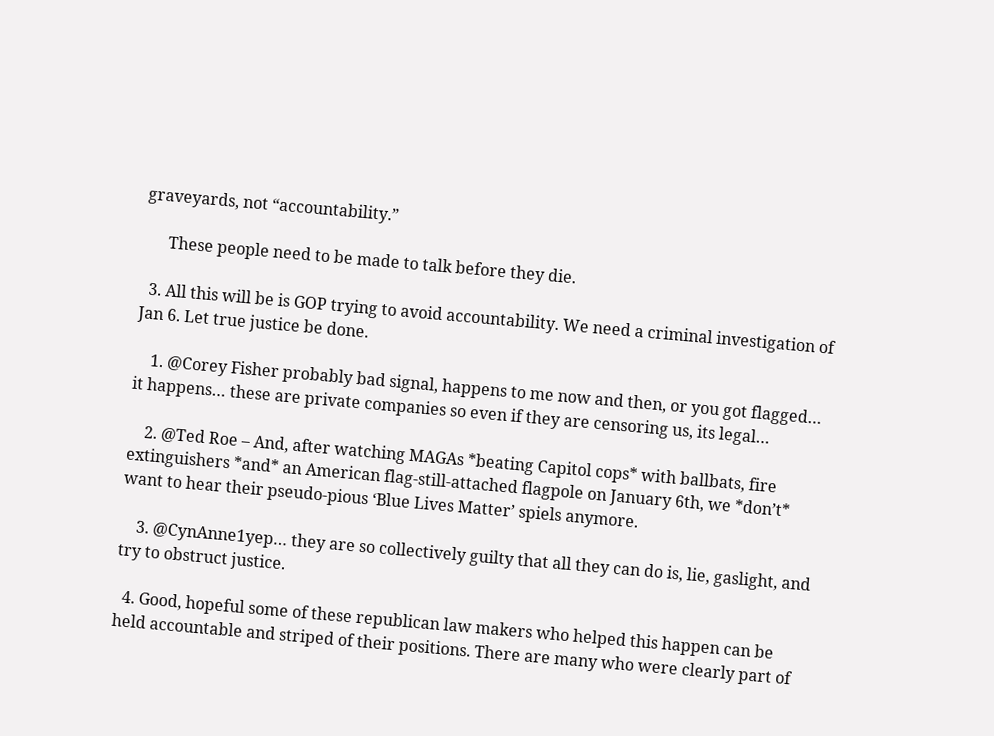graveyards, not “accountability.”

      These people need to be made to talk before they die.

  3. All this will be is GOP trying to avoid accountability. We need a criminal investigation of Jan 6. Let true justice be done.

    1. @Corey Fisher probably bad signal, happens to me now and then, or you got flagged… it happens… these are private companies so even if they are censoring us, its legal…

    2. @Ted Roe – And, after watching MAGAs *beating Capitol cops* with ballbats, fire extinguishers *and* an American flag-still-attached flagpole on January 6th, we *don’t* want to hear their pseudo-pious ‘Blue Lives Matter’ spiels anymore.

    3. @CynAnne1yep… they are so collectively guilty that all they can do is, lie, gaslight, and try to obstruct justice.

  4. Good, hopeful some of these republican law makers who helped this happen can be held accountable and striped of their positions. There are many who were clearly part of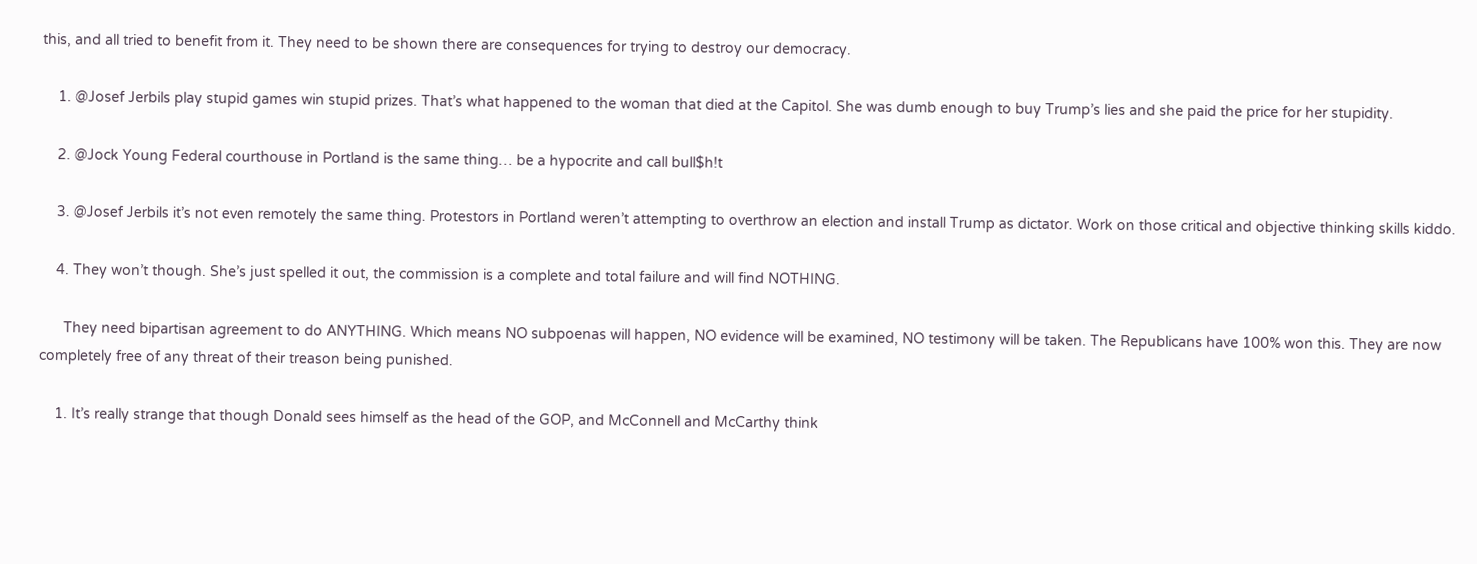this, and all tried to benefit from it. They need to be shown there are consequences for trying to destroy our democracy.

    1. @Josef Jerbils play stupid games win stupid prizes. That’s what happened to the woman that died at the Capitol. She was dumb enough to buy Trump’s lies and she paid the price for her stupidity.

    2. @Jock Young Federal courthouse in Portland is the same thing… be a hypocrite and call bull$h!t

    3. @Josef Jerbils it’s not even remotely the same thing. Protestors in Portland weren’t attempting to overthrow an election and install Trump as dictator. Work on those critical and objective thinking skills kiddo.

    4. They won’t though. She’s just spelled it out, the commission is a complete and total failure and will find NOTHING.

      They need bipartisan agreement to do ANYTHING. Which means NO subpoenas will happen, NO evidence will be examined, NO testimony will be taken. The Republicans have 100% won this. They are now completely free of any threat of their treason being punished.

    1. It’s really strange that though Donald sees himself as the head of the GOP, and McConnell and McCarthy think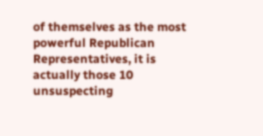of themselves as the most powerful Republican Representatives, it is actually those 10 unsuspecting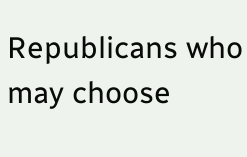Republicans who may choose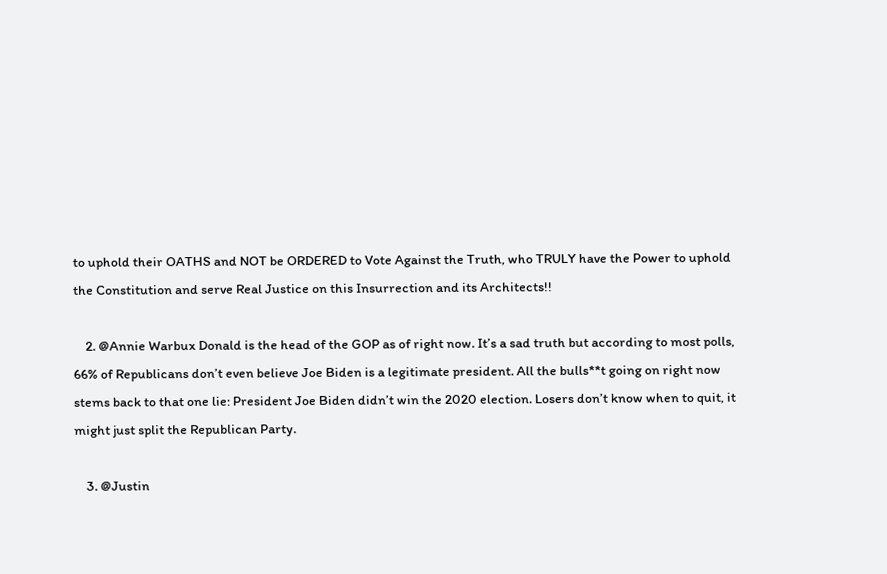to uphold their OATHS and NOT be ORDERED to Vote Against the Truth, who TRULY have the Power to uphold the Constitution and serve Real Justice on this Insurrection and its Architects!!

    2. @Annie Warbux Donald is the head of the GOP as of right now. It’s a sad truth but according to most polls, 66% of Republicans don’t even believe Joe Biden is a legitimate president. All the bulls**t going on right now stems back to that one lie: President Joe Biden didn’t win the 2020 election. Losers don’t know when to quit, it might just split the Republican Party.

    3. @Justin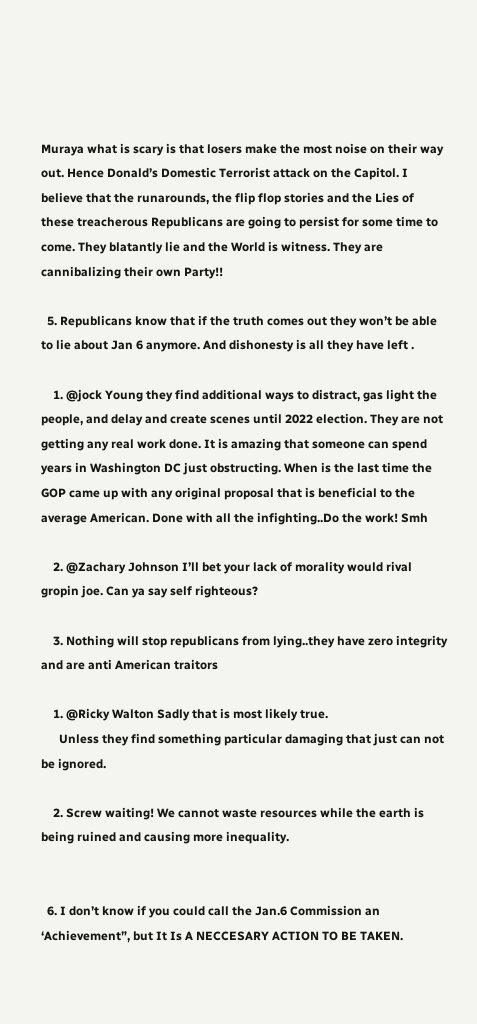Muraya what is scary is that losers make the most noise on their way out. Hence Donald’s Domestic Terrorist attack on the Capitol. I believe that the runarounds, the flip flop stories and the Lies of these treacherous Republicans are going to persist for some time to come. They blatantly lie and the World is witness. They are cannibalizing their own Party!!

  5. Republicans know that if the truth comes out they won’t be able to lie about Jan 6 anymore. And dishonesty is all they have left .

    1. @jock Young they find additional ways to distract, gas light the people, and delay and create scenes until 2022 election. They are not getting any real work done. It is amazing that someone can spend years in Washington DC just obstructing. When is the last time the GOP came up with any original proposal that is beneficial to the average American. Done with all the infighting..Do the work! Smh

    2. @Zachary Johnson I’ll bet your lack of morality would rival gropin joe. Can ya say self righteous?

    3. Nothing will stop republicans from lying..they have zero integrity and are anti American traitors

    1. @Ricky Walton Sadly that is most likely true.
      Unless they find something particular damaging that just can not be ignored.

    2. Screw waiting! We cannot waste resources while the earth is being ruined and causing more inequality.


  6. I don’t know if you could call the Jan.6 Commission an ‘Achievement”, but It Is A NECCESARY ACTION TO BE TAKEN.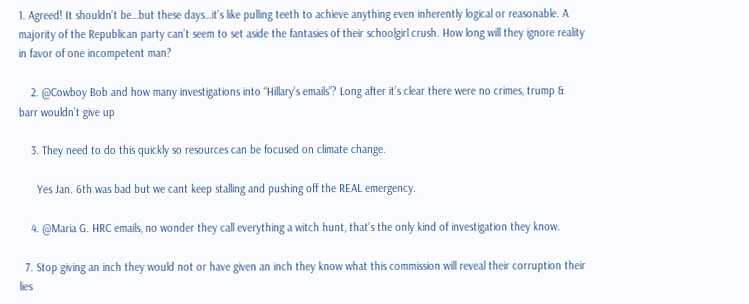1. Agreed! It shouldn’t be…but these days…it’s like pulling teeth to achieve anything even inherently logical or reasonable. A majority of the Republican party can’t seem to set aside the fantasies of their schoolgirl crush. How long will they ignore reality in favor of one incompetent man?

    2. @Cowboy Bob and how many investigations into “Hillary’s emails”? Long after it’s clear there were no crimes, trump & barr wouldn’t give up

    3. They need to do this quickly so resources can be focused on climate change.

      Yes Jan. 6th was bad but we cant keep stalling and pushing off the REAL emergency.

    4. @Maria G. HRC emails, no wonder they call everything a witch hunt, that’s the only kind of investigation they know.

  7. Stop giving an inch they would not or have given an inch they know what this commission will reveal their corruption their lies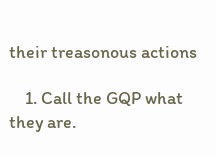their treasonous actions

    1. Call the GQP what they are.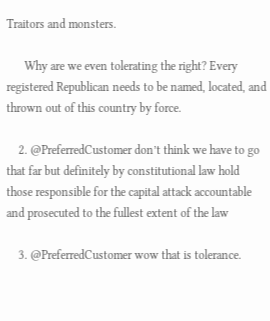Traitors and monsters.

      Why are we even tolerating the right? Every registered Republican needs to be named, located, and thrown out of this country by force.

    2. @PreferredCustomer don’t think we have to go that far but definitely by constitutional law hold those responsible for the capital attack accountable and prosecuted to the fullest extent of the law

    3. @PreferredCustomer wow that is tolerance.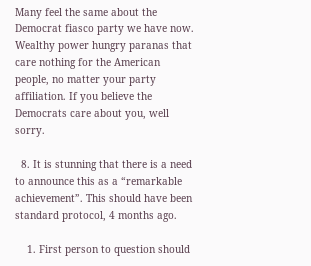Many feel the same about the Democrat fiasco party we have now. Wealthy power hungry paranas that care nothing for the American people, no matter your party affiliation. If you believe the Democrats care about you, well sorry.

  8. It is stunning that there is a need to announce this as a “remarkable achievement”. This should have been standard protocol, 4 months ago.

    1. First person to question should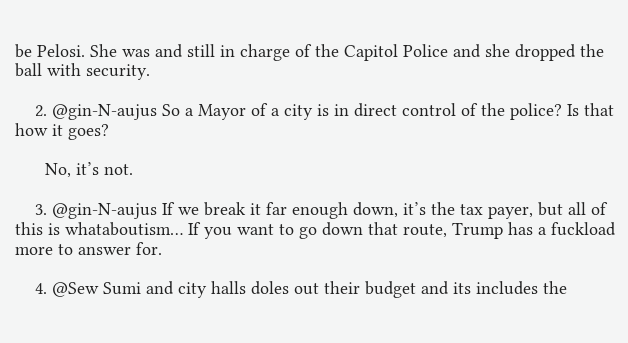be Pelosi. She was and still in charge of the Capitol Police and she dropped the ball with security.

    2. @gin-N-aujus So a Mayor of a city is in direct control of the police? Is that how it goes?

      No, it’s not.

    3. @gin-N-aujus If we break it far enough down, it’s the tax payer, but all of this is whataboutism… If you want to go down that route, Trump has a fuckload more to answer for.

    4. @Sew Sumi and city halls doles out their budget and its includes the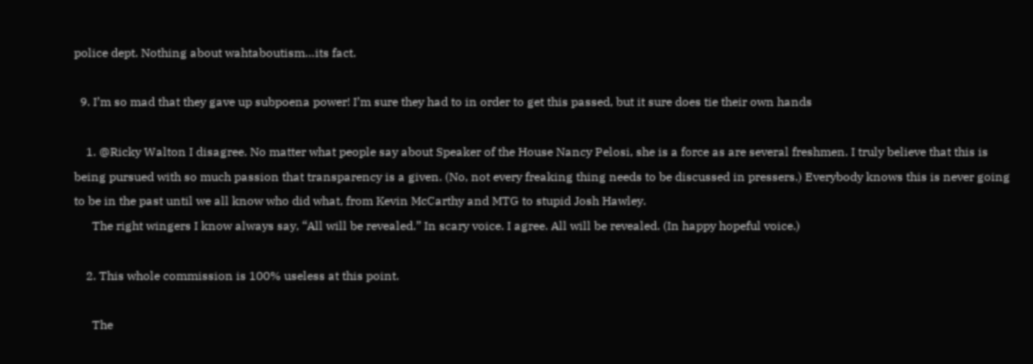police dept. Nothing about wahtaboutism…its fact.

  9. I’m so mad that they gave up subpoena power! I’m sure they had to in order to get this passed, but it sure does tie their own hands

    1. @Ricky Walton I disagree. No matter what people say about Speaker of the House Nancy Pelosi, she is a force as are several freshmen. I truly believe that this is being pursued with so much passion that transparency is a given. (No, not every freaking thing needs to be discussed in pressers.) Everybody knows this is never going to be in the past until we all know who did what, from Kevin McCarthy and MTG to stupid Josh Hawley.
      The right wingers I know always say, “All will be revealed.” In scary voice. I agree. All will be revealed. (In happy hopeful voice.)

    2. This whole commission is 100% useless at this point.

      The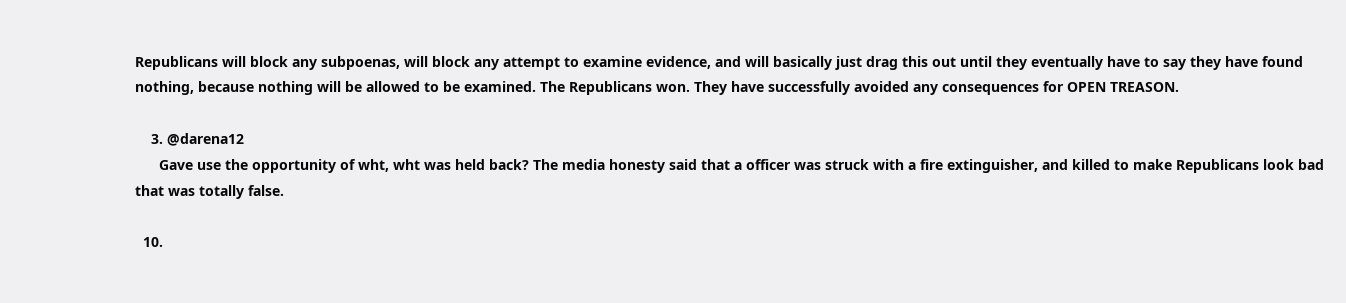Republicans will block any subpoenas, will block any attempt to examine evidence, and will basically just drag this out until they eventually have to say they have found nothing, because nothing will be allowed to be examined. The Republicans won. They have successfully avoided any consequences for OPEN TREASON.

    3. @darena12
      Gave use the opportunity of wht, wht was held back? The media honesty said that a officer was struck with a fire extinguisher, and killed to make Republicans look bad that was totally false.

  10.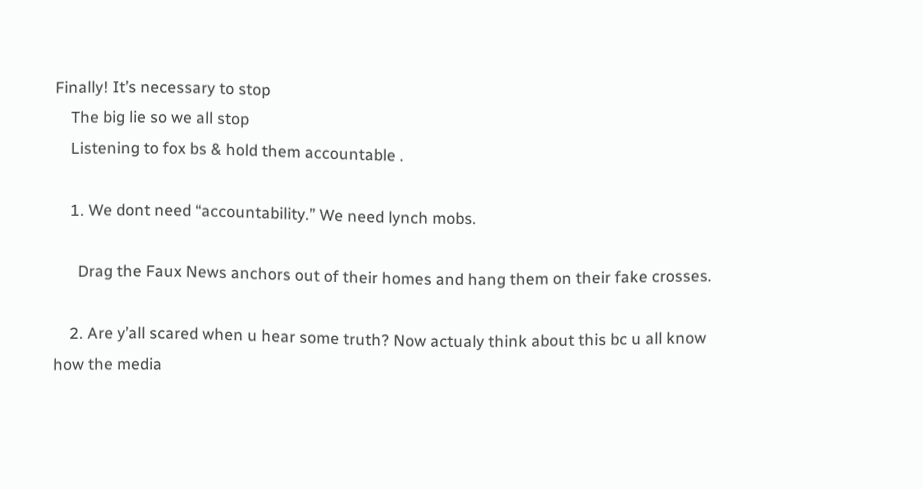Finally! It’s necessary to stop
    The big lie so we all stop
    Listening to fox bs & hold them accountable .

    1. We dont need “accountability.” We need lynch mobs.

      Drag the Faux News anchors out of their homes and hang them on their fake crosses.

    2. Are y’all scared when u hear some truth? Now actualy think about this bc u all know how the media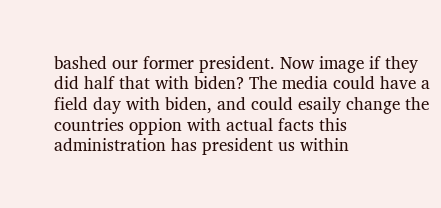bashed our former president. Now image if they did half that with biden? The media could have a field day with biden, and could esaily change the countries oppion with actual facts this administration has president us within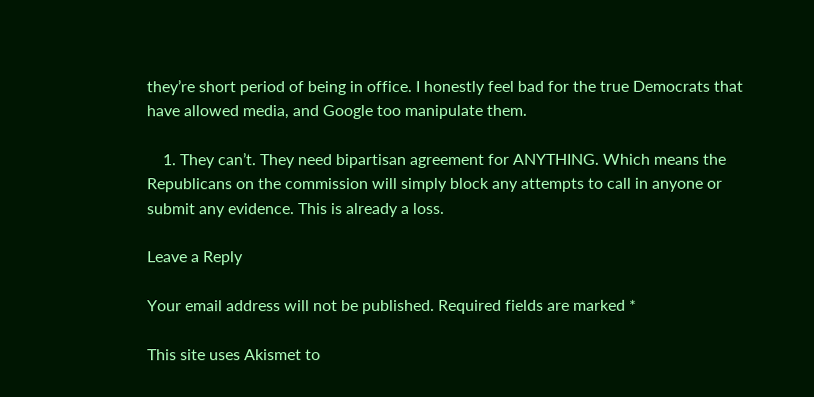they’re short period of being in office. I honestly feel bad for the true Democrats that have allowed media, and Google too manipulate them.

    1. They can’t. They need bipartisan agreement for ANYTHING. Which means the Republicans on the commission will simply block any attempts to call in anyone or submit any evidence. This is already a loss.

Leave a Reply

Your email address will not be published. Required fields are marked *

This site uses Akismet to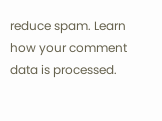reduce spam. Learn how your comment data is processed.